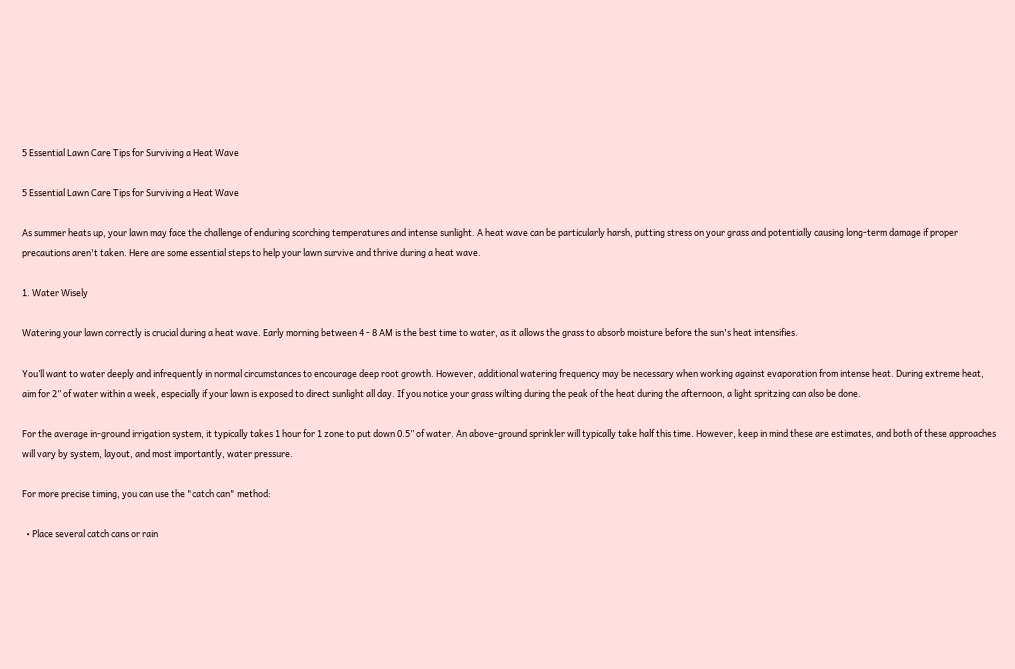5 Essential Lawn Care Tips for Surviving a Heat Wave

5 Essential Lawn Care Tips for Surviving a Heat Wave

As summer heats up, your lawn may face the challenge of enduring scorching temperatures and intense sunlight. A heat wave can be particularly harsh, putting stress on your grass and potentially causing long-term damage if proper precautions aren't taken. Here are some essential steps to help your lawn survive and thrive during a heat wave.

1. Water Wisely

Watering your lawn correctly is crucial during a heat wave. Early morning between 4 - 8 AM is the best time to water, as it allows the grass to absorb moisture before the sun's heat intensifies.

You’ll want to water deeply and infrequently in normal circumstances to encourage deep root growth. However, additional watering frequency may be necessary when working against evaporation from intense heat. During extreme heat, aim for 2” of water within a week, especially if your lawn is exposed to direct sunlight all day. If you notice your grass wilting during the peak of the heat during the afternoon, a light spritzing can also be done.

For the average in-ground irrigation system, it typically takes 1 hour for 1 zone to put down 0.5” of water. An above-ground sprinkler will typically take half this time. However, keep in mind these are estimates, and both of these approaches will vary by system, layout, and most importantly, water pressure.

For more precise timing, you can use the "catch can" method:

  • Place several catch cans or rain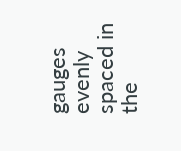gauges evenly spaced in the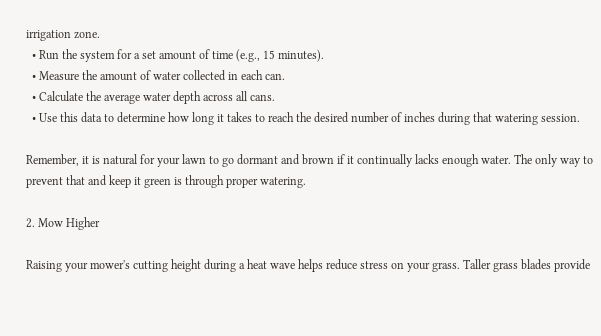irrigation zone.
  • Run the system for a set amount of time (e.g., 15 minutes).
  • Measure the amount of water collected in each can.
  • Calculate the average water depth across all cans.
  • Use this data to determine how long it takes to reach the desired number of inches during that watering session.

Remember, it is natural for your lawn to go dormant and brown if it continually lacks enough water. The only way to prevent that and keep it green is through proper watering.

2. Mow Higher

Raising your mower's cutting height during a heat wave helps reduce stress on your grass. Taller grass blades provide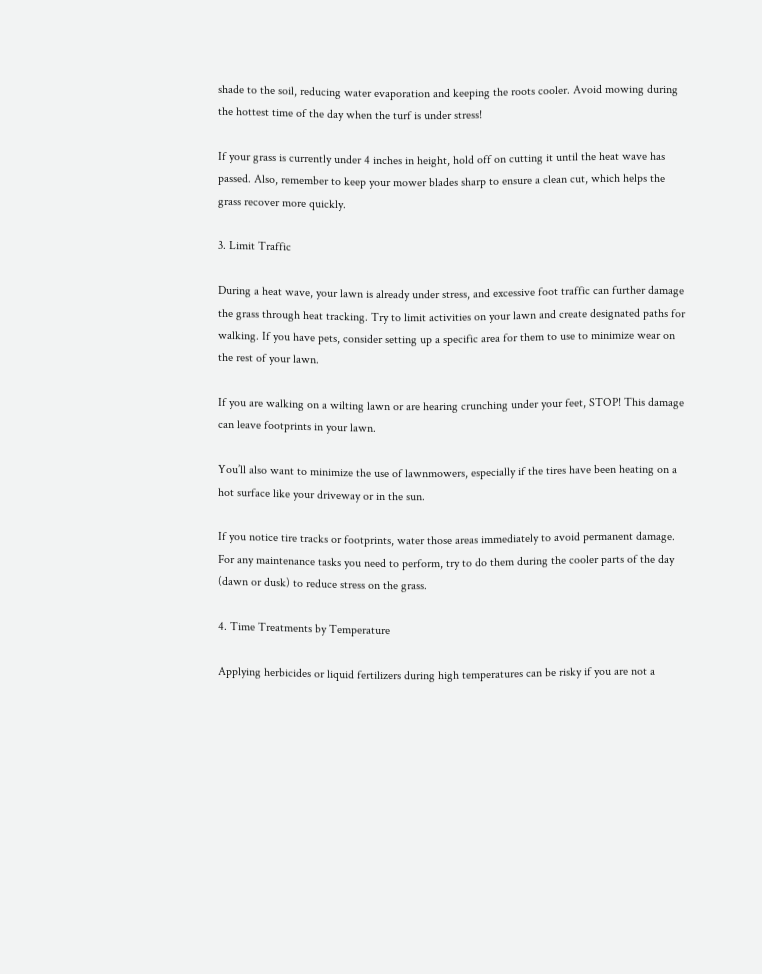shade to the soil, reducing water evaporation and keeping the roots cooler. Avoid mowing during the hottest time of the day when the turf is under stress!

If your grass is currently under 4 inches in height, hold off on cutting it until the heat wave has passed. Also, remember to keep your mower blades sharp to ensure a clean cut, which helps the grass recover more quickly.

3. Limit Traffic

During a heat wave, your lawn is already under stress, and excessive foot traffic can further damage the grass through heat tracking. Try to limit activities on your lawn and create designated paths for walking. If you have pets, consider setting up a specific area for them to use to minimize wear on the rest of your lawn.

If you are walking on a wilting lawn or are hearing crunching under your feet, STOP! This damage can leave footprints in your lawn.

You’ll also want to minimize the use of lawnmowers, especially if the tires have been heating on a hot surface like your driveway or in the sun.

If you notice tire tracks or footprints, water those areas immediately to avoid permanent damage. For any maintenance tasks you need to perform, try to do them during the cooler parts of the day (dawn or dusk) to reduce stress on the grass.

4. Time Treatments by Temperature

Applying herbicides or liquid fertilizers during high temperatures can be risky if you are not a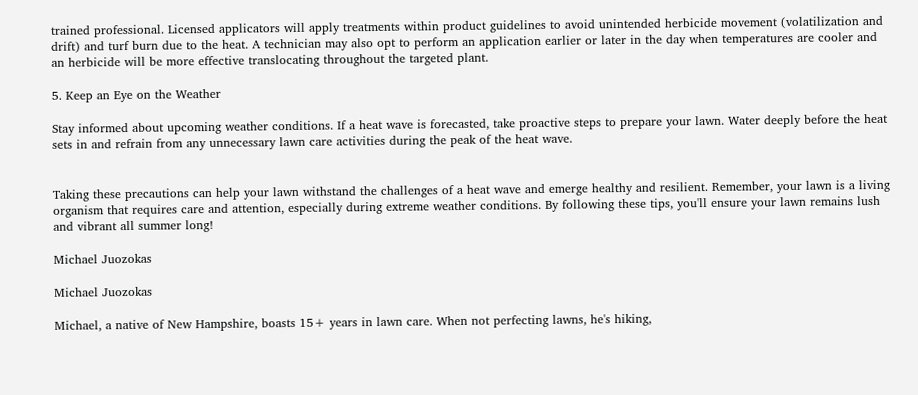trained professional. Licensed applicators will apply treatments within product guidelines to avoid unintended herbicide movement (volatilization and drift) and turf burn due to the heat. A technician may also opt to perform an application earlier or later in the day when temperatures are cooler and an herbicide will be more effective translocating throughout the targeted plant.

5. Keep an Eye on the Weather

Stay informed about upcoming weather conditions. If a heat wave is forecasted, take proactive steps to prepare your lawn. Water deeply before the heat sets in and refrain from any unnecessary lawn care activities during the peak of the heat wave.


Taking these precautions can help your lawn withstand the challenges of a heat wave and emerge healthy and resilient. Remember, your lawn is a living organism that requires care and attention, especially during extreme weather conditions. By following these tips, you'll ensure your lawn remains lush and vibrant all summer long!

Michael Juozokas

Michael Juozokas

Michael, a native of New Hampshire, boasts 15+ years in lawn care. When not perfecting lawns, he's hiking,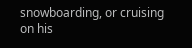snowboarding, or cruising on his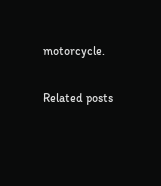motorcycle.

Related posts